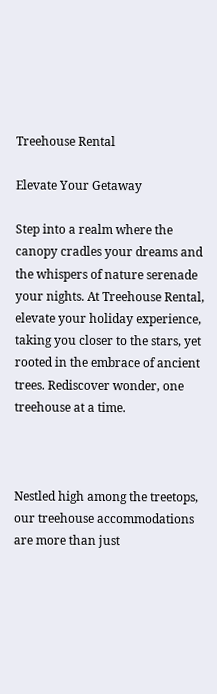Treehouse Rental

Elevate Your Getaway

Step into a realm where the canopy cradles your dreams and the whispers of nature serenade your nights. At Treehouse Rental, elevate your holiday experience, taking you closer to the stars, yet rooted in the embrace of ancient trees. Rediscover wonder, one treehouse at a time.



Nestled high among the treetops, our treehouse accommodations are more than just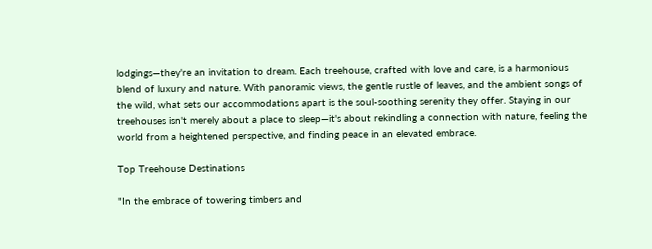lodgings—they're an invitation to dream. Each treehouse, crafted with love and care, is a harmonious blend of luxury and nature. With panoramic views, the gentle rustle of leaves, and the ambient songs of the wild, what sets our accommodations apart is the soul-soothing serenity they offer. Staying in our treehouses isn't merely about a place to sleep—it's about rekindling a connection with nature, feeling the world from a heightened perspective, and finding peace in an elevated embrace.

Top Treehouse Destinations

"In the embrace of towering timbers and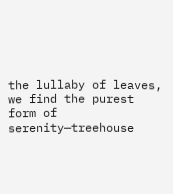the lullaby of leaves, we find the purest form of serenity—treehouse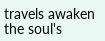travels awaken the soul's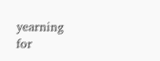yearning for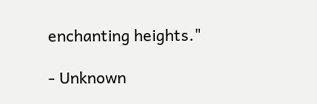enchanting heights."

- Unknown